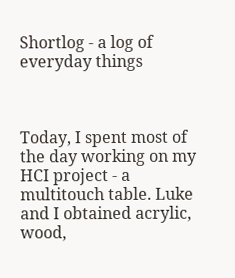Shortlog - a log of everyday things



Today, I spent most of the day working on my HCI project - a multitouch table. Luke and I obtained acrylic, wood,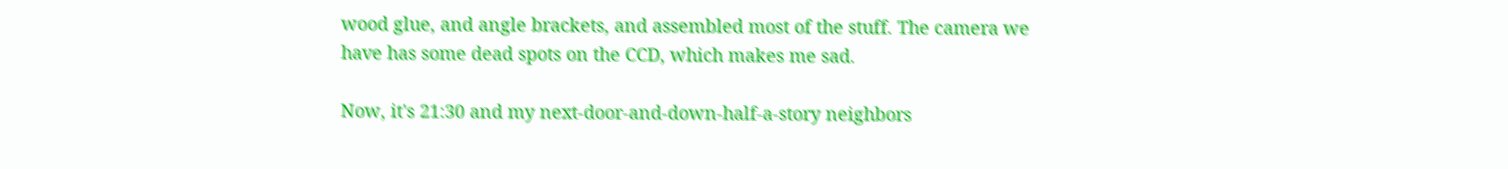wood glue, and angle brackets, and assembled most of the stuff. The camera we have has some dead spots on the CCD, which makes me sad.

Now, it's 21:30 and my next-door-and-down-half-a-story neighbors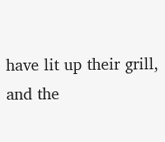have lit up their grill, and the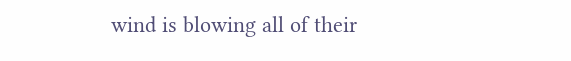wind is blowing all of their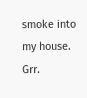smoke into my house. Grr.